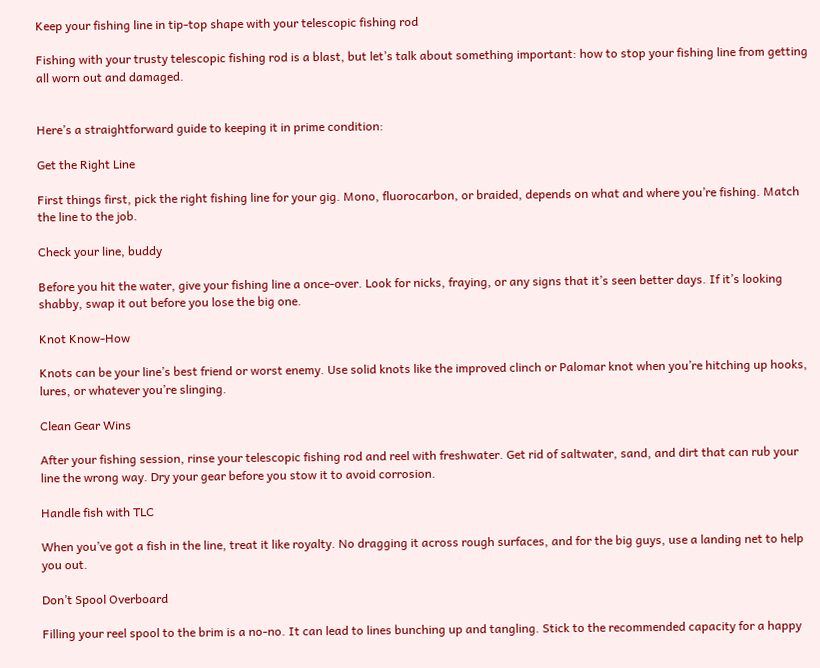Keep your fishing line in tip-top shape with your telescopic fishing rod

Fishing with your trusty telescopic fishing rod is a blast, but let’s talk about something important: how to stop your fishing line from getting all worn out and damaged.


Here’s a straightforward guide to keeping it in prime condition:

Get the Right Line

First things first, pick the right fishing line for your gig. Mono, fluorocarbon, or braided, depends on what and where you’re fishing. Match the line to the job.

Check your line, buddy

Before you hit the water, give your fishing line a once-over. Look for nicks, fraying, or any signs that it’s seen better days. If it’s looking shabby, swap it out before you lose the big one.

Knot Know-How

Knots can be your line’s best friend or worst enemy. Use solid knots like the improved clinch or Palomar knot when you’re hitching up hooks, lures, or whatever you’re slinging.

Clean Gear Wins

After your fishing session, rinse your telescopic fishing rod and reel with freshwater. Get rid of saltwater, sand, and dirt that can rub your line the wrong way. Dry your gear before you stow it to avoid corrosion.

Handle fish with TLC

When you’ve got a fish in the line, treat it like royalty. No dragging it across rough surfaces, and for the big guys, use a landing net to help you out.

Don’t Spool Overboard

Filling your reel spool to the brim is a no-no. It can lead to lines bunching up and tangling. Stick to the recommended capacity for a happy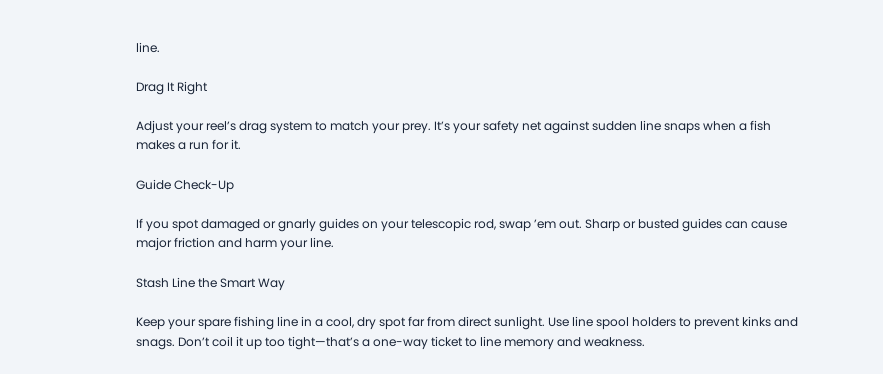line.

Drag It Right

Adjust your reel’s drag system to match your prey. It’s your safety net against sudden line snaps when a fish makes a run for it.

Guide Check-Up

If you spot damaged or gnarly guides on your telescopic rod, swap ’em out. Sharp or busted guides can cause major friction and harm your line.

Stash Line the Smart Way

Keep your spare fishing line in a cool, dry spot far from direct sunlight. Use line spool holders to prevent kinks and snags. Don’t coil it up too tight—that’s a one-way ticket to line memory and weakness.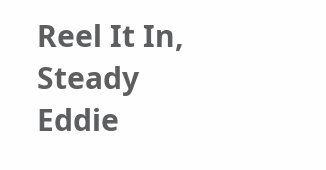Reel It In, Steady Eddie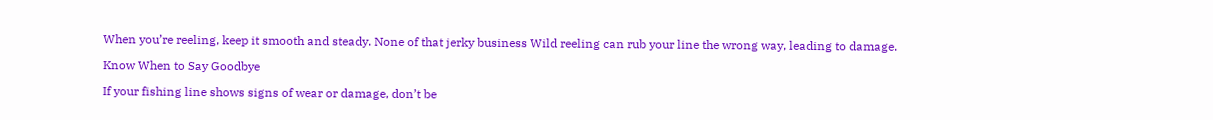When you’re reeling, keep it smooth and steady. None of that jerky business Wild reeling can rub your line the wrong way, leading to damage.

Know When to Say Goodbye

If your fishing line shows signs of wear or damage, don’t be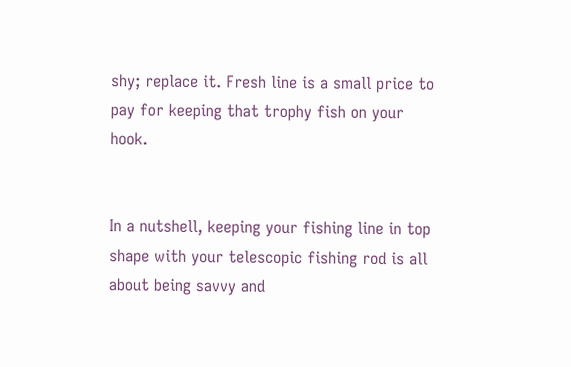shy; replace it. Fresh line is a small price to pay for keeping that trophy fish on your hook.


In a nutshell, keeping your fishing line in top shape with your telescopic fishing rod is all about being savvy and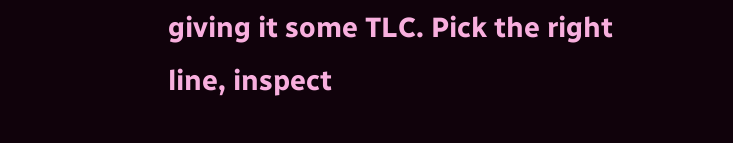giving it some TLC. Pick the right line, inspect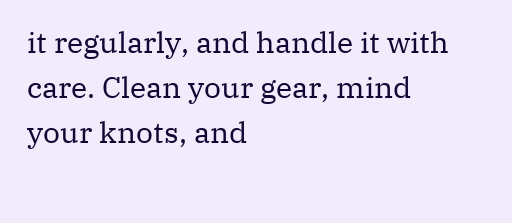it regularly, and handle it with care. Clean your gear, mind your knots, and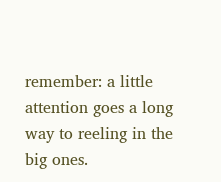remember: a little attention goes a long way to reeling in the big ones.